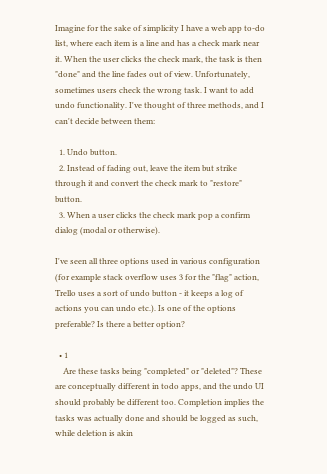Imagine for the sake of simplicity I have a web app to-do list, where each item is a line and has a check mark near it. When the user clicks the check mark, the task is then "done" and the line fades out of view. Unfortunately, sometimes users check the wrong task. I want to add undo functionality. I've thought of three methods, and I can't decide between them:

  1. Undo button.
  2. Instead of fading out, leave the item but strike through it and convert the check mark to "restore" button.
  3. When a user clicks the check mark pop a confirm dialog (modal or otherwise).

I've seen all three options used in various configuration (for example stack overflow uses 3 for the "flag" action, Trello uses a sort of undo button - it keeps a log of actions you can undo etc.). Is one of the options preferable? Is there a better option?

  • 1
    Are these tasks being "completed" or "deleted"? These are conceptually different in todo apps, and the undo UI should probably be different too. Completion implies the tasks was actually done and should be logged as such, while deletion is akin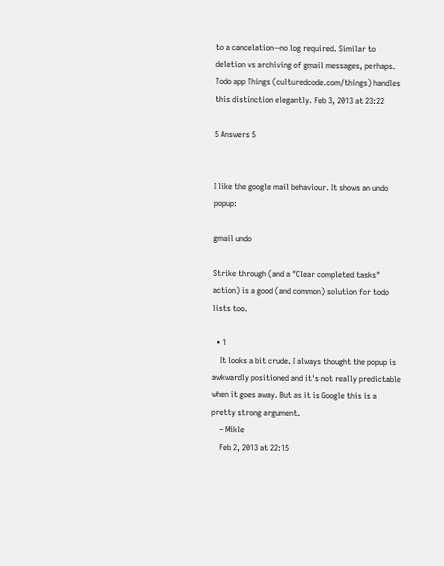to a cancelation--no log required. Similar to deletion vs archiving of gmail messages, perhaps. Todo app Things (culturedcode.com/things) handles this distinction elegantly. Feb 3, 2013 at 23:22

5 Answers 5


I like the google mail behaviour. It shows an undo popup:

gmail undo

Strike through (and a "Clear completed tasks" action) is a good (and common) solution for todo lists too.

  • 1
    It looks a bit crude. I always thought the popup is awkwardly positioned and it's not really predictable when it goes away. But as it is Google this is a pretty strong argument.
    – Mikle
    Feb 2, 2013 at 22:15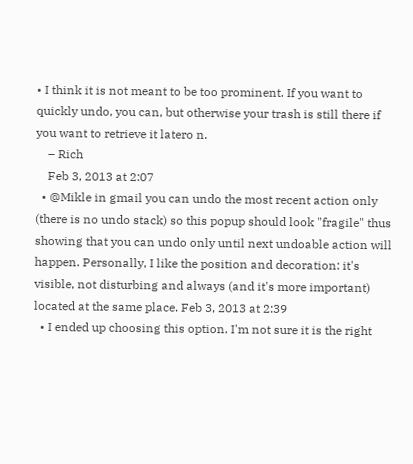• I think it is not meant to be too prominent. If you want to quickly undo, you can, but otherwise your trash is still there if you want to retrieve it latero n.
    – Rich
    Feb 3, 2013 at 2:07
  • @Mikle in gmail you can undo the most recent action only (there is no undo stack) so this popup should look "fragile" thus showing that you can undo only until next undoable action will happen. Personally, I like the position and decoration: it's visible, not disturbing and always (and it's more important) located at the same place. Feb 3, 2013 at 2:39
  • I ended up choosing this option. I'm not sure it is the right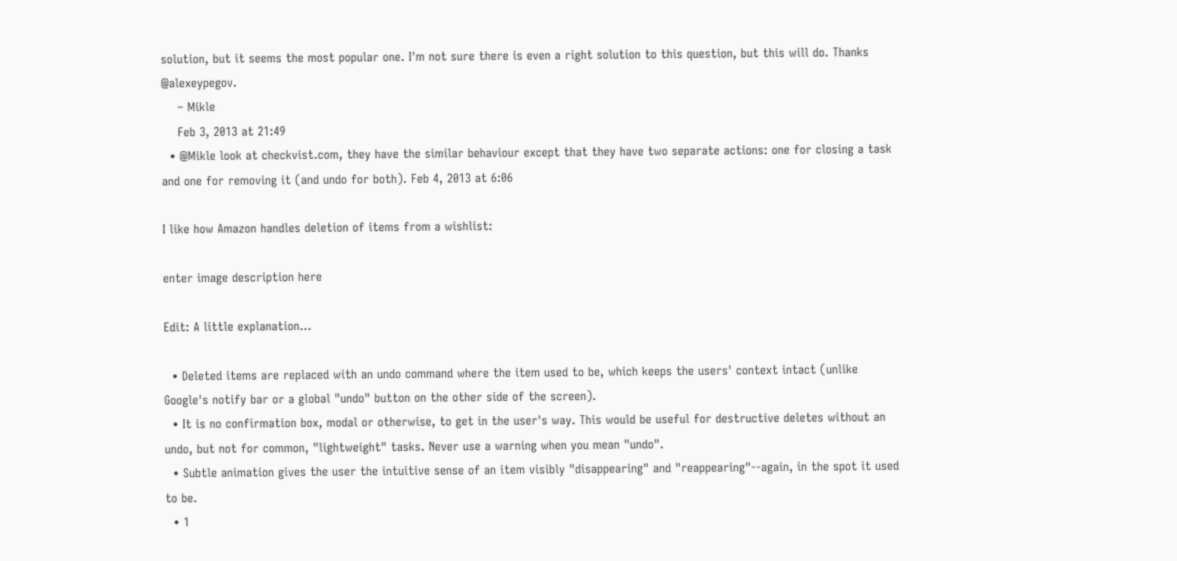solution, but it seems the most popular one. I'm not sure there is even a right solution to this question, but this will do. Thanks @alexeypegov.
    – Mikle
    Feb 3, 2013 at 21:49
  • @Mikle look at checkvist.com, they have the similar behaviour except that they have two separate actions: one for closing a task and one for removing it (and undo for both). Feb 4, 2013 at 6:06

I like how Amazon handles deletion of items from a wishlist:

enter image description here

Edit: A little explanation...

  • Deleted items are replaced with an undo command where the item used to be, which keeps the users' context intact (unlike Google's notify bar or a global "undo" button on the other side of the screen).
  • It is no confirmation box, modal or otherwise, to get in the user's way. This would be useful for destructive deletes without an undo, but not for common, "lightweight" tasks. Never use a warning when you mean "undo".
  • Subtle animation gives the user the intuitive sense of an item visibly "disappearing" and "reappearing"--again, in the spot it used to be.
  • 1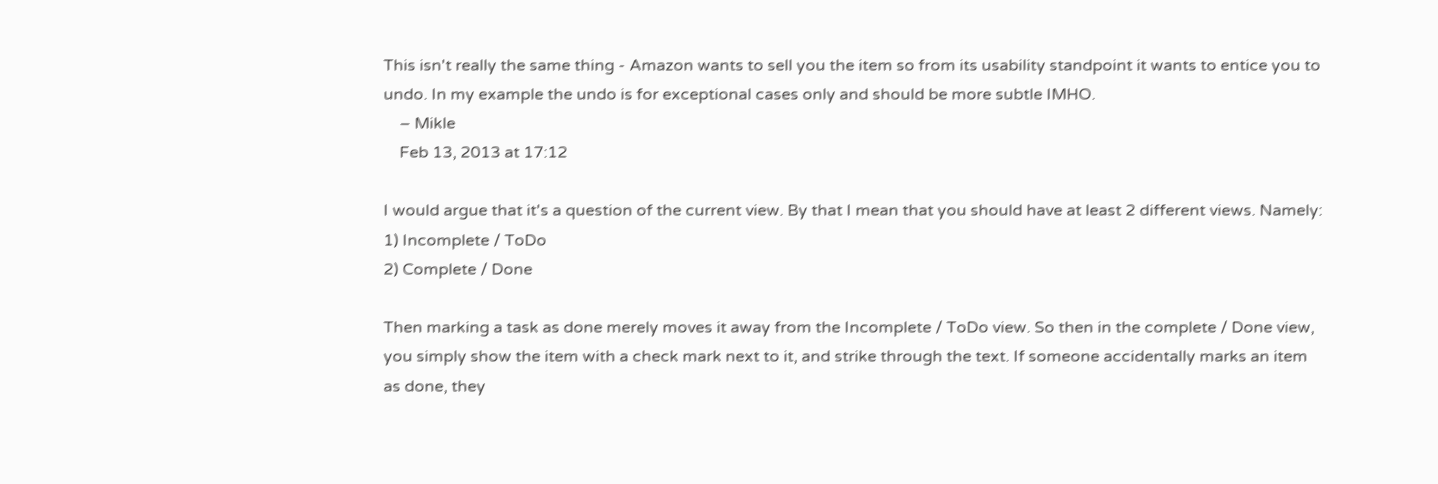This isn't really the same thing - Amazon wants to sell you the item so from its usability standpoint it wants to entice you to undo. In my example the undo is for exceptional cases only and should be more subtle IMHO.
    – Mikle
    Feb 13, 2013 at 17:12

I would argue that it's a question of the current view. By that I mean that you should have at least 2 different views. Namely:
1) Incomplete / ToDo
2) Complete / Done

Then marking a task as done merely moves it away from the Incomplete / ToDo view. So then in the complete / Done view, you simply show the item with a check mark next to it, and strike through the text. If someone accidentally marks an item as done, they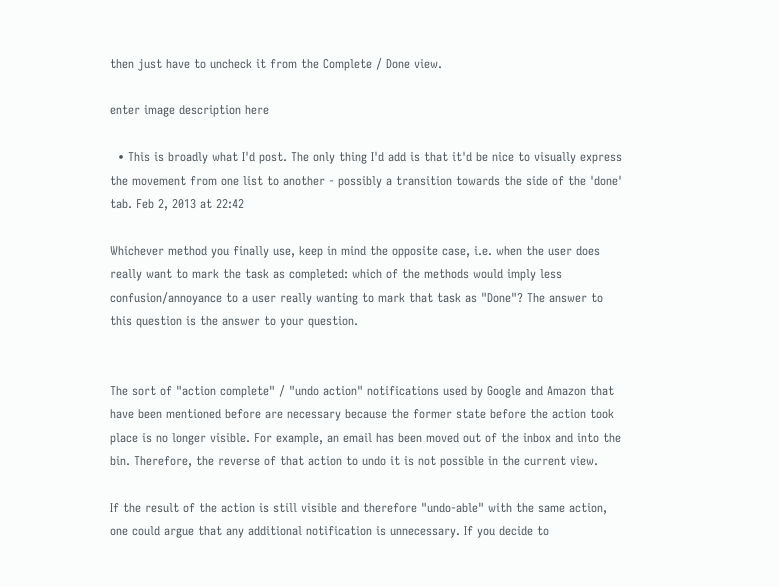then just have to uncheck it from the Complete / Done view.

enter image description here

  • This is broadly what I'd post. The only thing I'd add is that it'd be nice to visually express the movement from one list to another - possibly a transition towards the side of the 'done' tab. Feb 2, 2013 at 22:42

Whichever method you finally use, keep in mind the opposite case, i.e. when the user does really want to mark the task as completed: which of the methods would imply less confusion/annoyance to a user really wanting to mark that task as "Done"? The answer to this question is the answer to your question.


The sort of "action complete" / "undo action" notifications used by Google and Amazon that have been mentioned before are necessary because the former state before the action took place is no longer visible. For example, an email has been moved out of the inbox and into the bin. Therefore, the reverse of that action to undo it is not possible in the current view.

If the result of the action is still visible and therefore "undo-able" with the same action, one could argue that any additional notification is unnecessary. If you decide to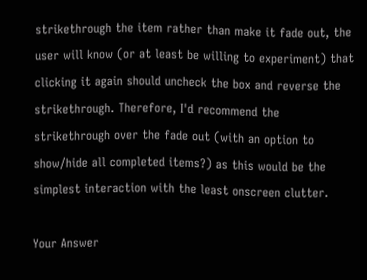strikethrough the item rather than make it fade out, the user will know (or at least be willing to experiment) that clicking it again should uncheck the box and reverse the strikethrough. Therefore, I'd recommend the strikethrough over the fade out (with an option to show/hide all completed items?) as this would be the simplest interaction with the least onscreen clutter.

Your Answer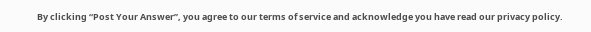By clicking “Post Your Answer”, you agree to our terms of service and acknowledge you have read our privacy policy.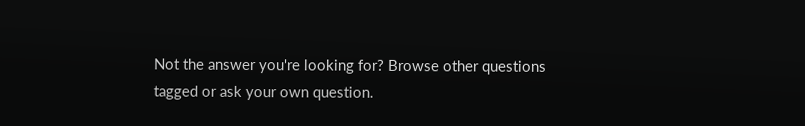Not the answer you're looking for? Browse other questions tagged or ask your own question.